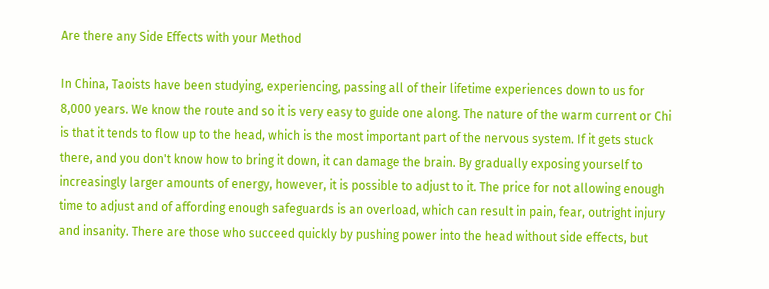Are there any Side Effects with your Method

In China, Taoists have been studying, experiencing, passing all of their lifetime experiences down to us for 8,000 years. We know the route and so it is very easy to guide one along. The nature of the warm current or Chi is that it tends to flow up to the head, which is the most important part of the nervous system. If it gets stuck there, and you don't know how to bring it down, it can damage the brain. By gradually exposing yourself to increasingly larger amounts of energy, however, it is possible to adjust to it. The price for not allowing enough time to adjust and of affording enough safeguards is an overload, which can result in pain, fear, outright injury and insanity. There are those who succeed quickly by pushing power into the head without side effects, but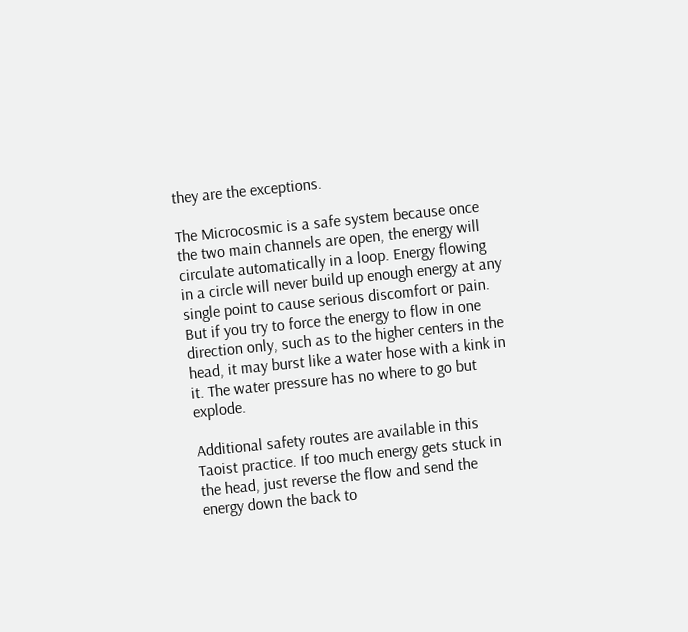they are the exceptions.

The Microcosmic is a safe system because once the two main channels are open, the energy will circulate automatically in a loop. Energy flowing in a circle will never build up enough energy at any single point to cause serious discomfort or pain. But if you try to force the energy to flow in one direction only, such as to the higher centers in the head, it may burst like a water hose with a kink in it. The water pressure has no where to go but explode.

Additional safety routes are available in this Taoist practice. If too much energy gets stuck in the head, just reverse the flow and send the energy down the back to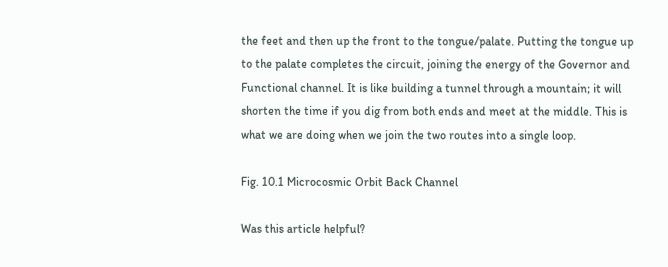the feet and then up the front to the tongue/palate. Putting the tongue up to the palate completes the circuit, joining the energy of the Governor and Functional channel. It is like building a tunnel through a mountain; it will shorten the time if you dig from both ends and meet at the middle. This is what we are doing when we join the two routes into a single loop.

Fig. 10.1 Microcosmic Orbit Back Channel

Was this article helpful?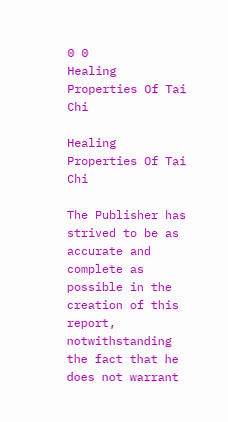0 0
Healing Properties Of Tai Chi

Healing Properties Of Tai Chi

The Publisher has strived to be as accurate and complete as possible in the creation of this report, notwithstanding the fact that he does not warrant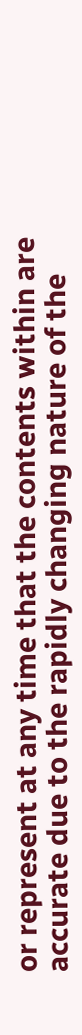or represent at any time that the contents within are accurate due to the rapidly changing nature of the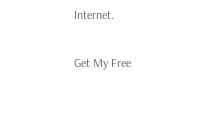Internet.

Get My Free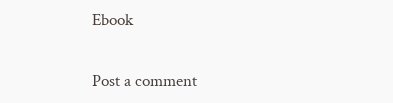Ebook


Post a comment